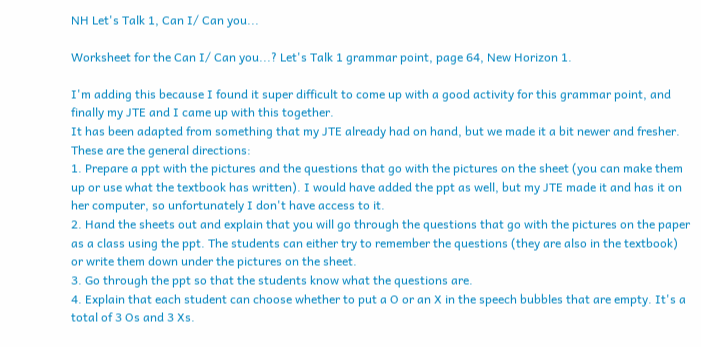NH Let's Talk 1, Can I/ Can you...

Worksheet for the Can I/ Can you...? Let's Talk 1 grammar point, page 64, New Horizon 1.

I'm adding this because I found it super difficult to come up with a good activity for this grammar point, and finally my JTE and I came up with this together.
It has been adapted from something that my JTE already had on hand, but we made it a bit newer and fresher. These are the general directions:
1. Prepare a ppt with the pictures and the questions that go with the pictures on the sheet (you can make them up or use what the textbook has written). I would have added the ppt as well, but my JTE made it and has it on her computer, so unfortunately I don't have access to it.
2. Hand the sheets out and explain that you will go through the questions that go with the pictures on the paper as a class using the ppt. The students can either try to remember the questions (they are also in the textbook) or write them down under the pictures on the sheet.
3. Go through the ppt so that the students know what the questions are.
4. Explain that each student can choose whether to put a O or an X in the speech bubbles that are empty. It's a total of 3 Os and 3 Xs.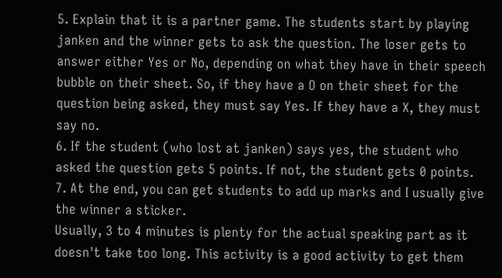5. Explain that it is a partner game. The students start by playing janken and the winner gets to ask the question. The loser gets to answer either Yes or No, depending on what they have in their speech bubble on their sheet. So, if they have a O on their sheet for the question being asked, they must say Yes. If they have a X, they must say no.
6. If the student (who lost at janken) says yes, the student who asked the question gets 5 points. If not, the student gets 0 points.
7. At the end, you can get students to add up marks and I usually give the winner a sticker.
Usually, 3 to 4 minutes is plenty for the actual speaking part as it doesn't take too long. This activity is a good activity to get them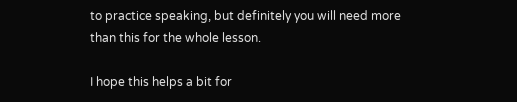to practice speaking, but definitely you will need more than this for the whole lesson.

I hope this helps a bit for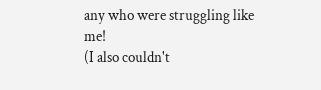any who were struggling like me!
(I also couldn't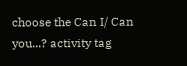choose the Can I/ Can you...? activity tag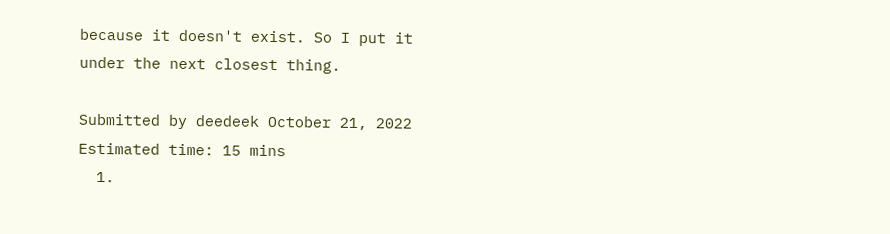because it doesn't exist. So I put it under the next closest thing.

Submitted by deedeek October 21, 2022 Estimated time: 15 mins
  1.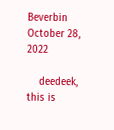Beverbin October 28, 2022

    deedeek, this is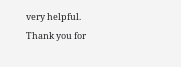very helpful. Thank you for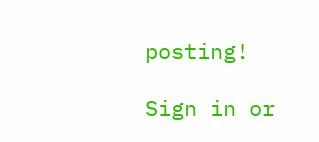posting!

Sign in or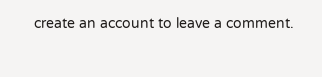create an account to leave a comment.